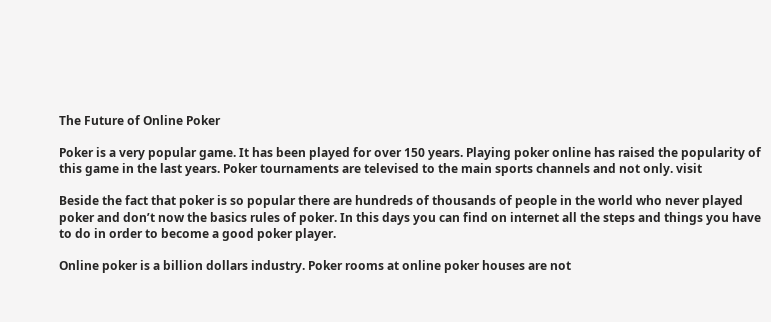The Future of Online Poker

Poker is a very popular game. It has been played for over 150 years. Playing poker online has raised the popularity of this game in the last years. Poker tournaments are televised to the main sports channels and not only. visit

Beside the fact that poker is so popular there are hundreds of thousands of people in the world who never played poker and don’t now the basics rules of poker. In this days you can find on internet all the steps and things you have to do in order to become a good poker player.

Online poker is a billion dollars industry. Poker rooms at online poker houses are not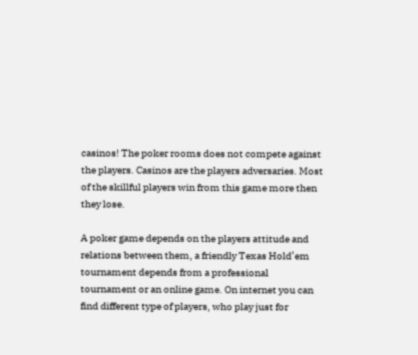casinos! The poker rooms does not compete against the players. Casinos are the players adversaries. Most of the skillful players win from this game more then they lose.

A poker game depends on the players attitude and relations between them, a friendly Texas Hold’em tournament depends from a professional tournament or an online game. On internet you can find different type of players, who play just for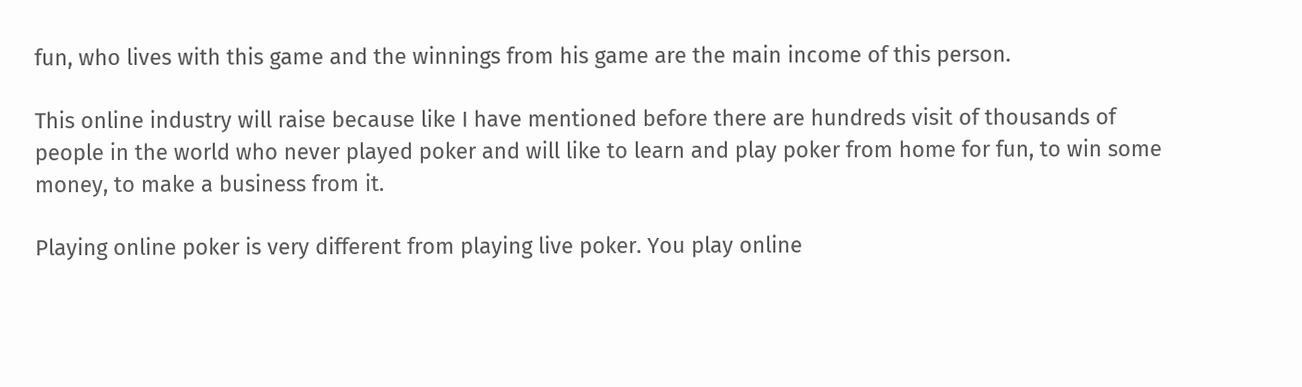fun, who lives with this game and the winnings from his game are the main income of this person.

This online industry will raise because like I have mentioned before there are hundreds visit of thousands of people in the world who never played poker and will like to learn and play poker from home for fun, to win some money, to make a business from it.

Playing online poker is very different from playing live poker. You play online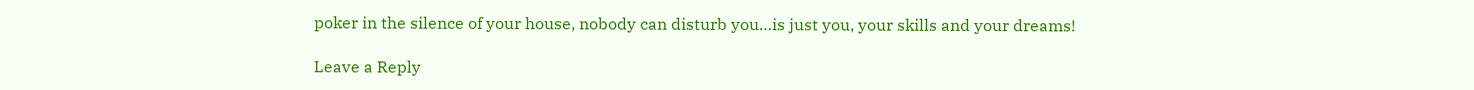poker in the silence of your house, nobody can disturb you…is just you, your skills and your dreams!

Leave a Reply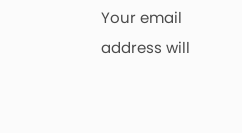Your email address will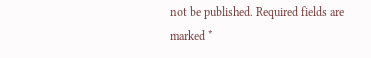not be published. Required fields are marked *